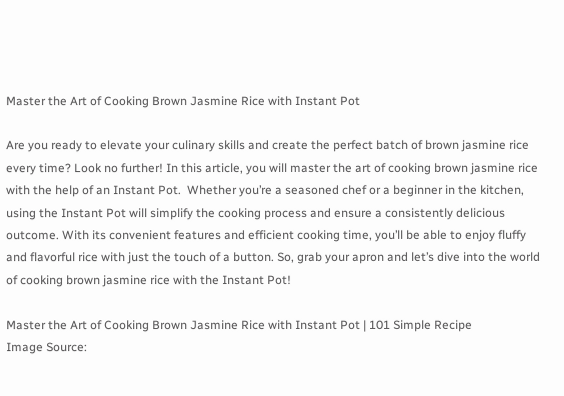Master the Art of Cooking Brown Jasmine Rice with Instant Pot

Are you ready to elevate your culinary skills and create the perfect batch of brown jasmine rice every time? Look no further! In this article, you will master the art of cooking brown jasmine rice with the help of an Instant Pot.  Whether you’re a seasoned chef or a beginner in the kitchen, using the Instant Pot will simplify the cooking process and ensure a consistently delicious outcome. With its convenient features and efficient cooking time, you’ll be able to enjoy fluffy and flavorful rice with just the touch of a button. So, grab your apron and let’s dive into the world of cooking brown jasmine rice with the Instant Pot!

Master the Art of Cooking Brown Jasmine Rice with Instant Pot | 101 Simple Recipe
Image Source: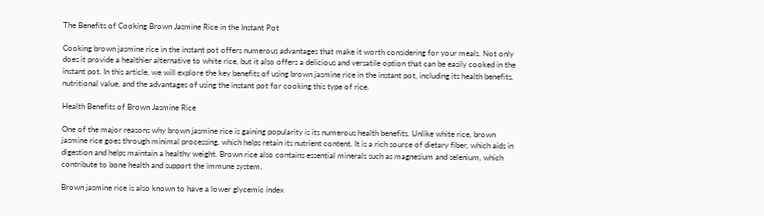The Benefits of Cooking Brown Jasmine Rice in the Instant Pot

Cooking brown jasmine rice in the instant pot offers numerous advantages that make it worth considering for your meals. Not only does it provide a healthier alternative to white rice, but it also offers a delicious and versatile option that can be easily cooked in the instant pot. In this article, we will explore the key benefits of using brown jasmine rice in the instant pot, including its health benefits, nutritional value, and the advantages of using the instant pot for cooking this type of rice.

Health Benefits of Brown Jasmine Rice

One of the major reasons why brown jasmine rice is gaining popularity is its numerous health benefits. Unlike white rice, brown jasmine rice goes through minimal processing, which helps retain its nutrient content. It is a rich source of dietary fiber, which aids in digestion and helps maintain a healthy weight. Brown rice also contains essential minerals such as magnesium and selenium, which contribute to bone health and support the immune system.

Brown jasmine rice is also known to have a lower glycemic index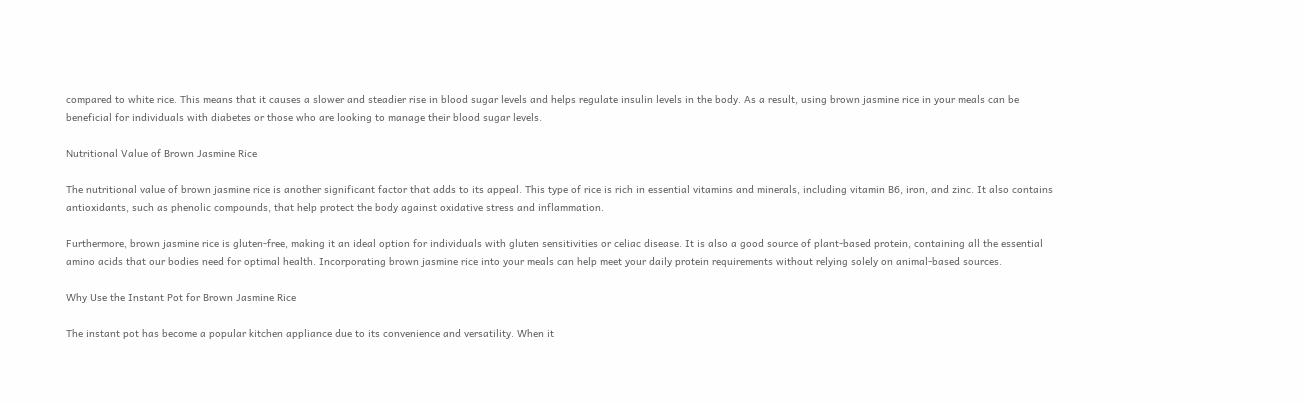compared to white rice. This means that it causes a slower and steadier rise in blood sugar levels and helps regulate insulin levels in the body. As a result, using brown jasmine rice in your meals can be beneficial for individuals with diabetes or those who are looking to manage their blood sugar levels.

Nutritional Value of Brown Jasmine Rice

The nutritional value of brown jasmine rice is another significant factor that adds to its appeal. This type of rice is rich in essential vitamins and minerals, including vitamin B6, iron, and zinc. It also contains antioxidants, such as phenolic compounds, that help protect the body against oxidative stress and inflammation.

Furthermore, brown jasmine rice is gluten-free, making it an ideal option for individuals with gluten sensitivities or celiac disease. It is also a good source of plant-based protein, containing all the essential amino acids that our bodies need for optimal health. Incorporating brown jasmine rice into your meals can help meet your daily protein requirements without relying solely on animal-based sources.

Why Use the Instant Pot for Brown Jasmine Rice

The instant pot has become a popular kitchen appliance due to its convenience and versatility. When it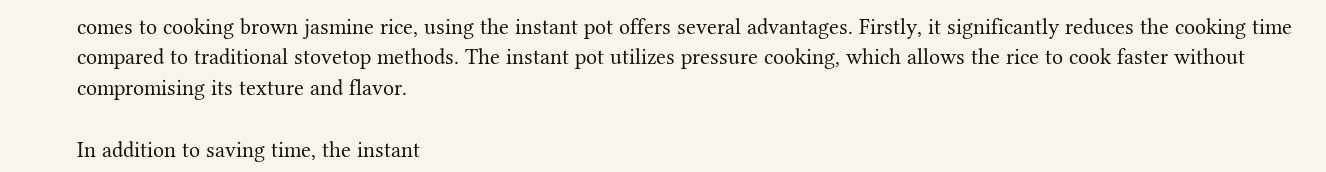comes to cooking brown jasmine rice, using the instant pot offers several advantages. Firstly, it significantly reduces the cooking time compared to traditional stovetop methods. The instant pot utilizes pressure cooking, which allows the rice to cook faster without compromising its texture and flavor.

In addition to saving time, the instant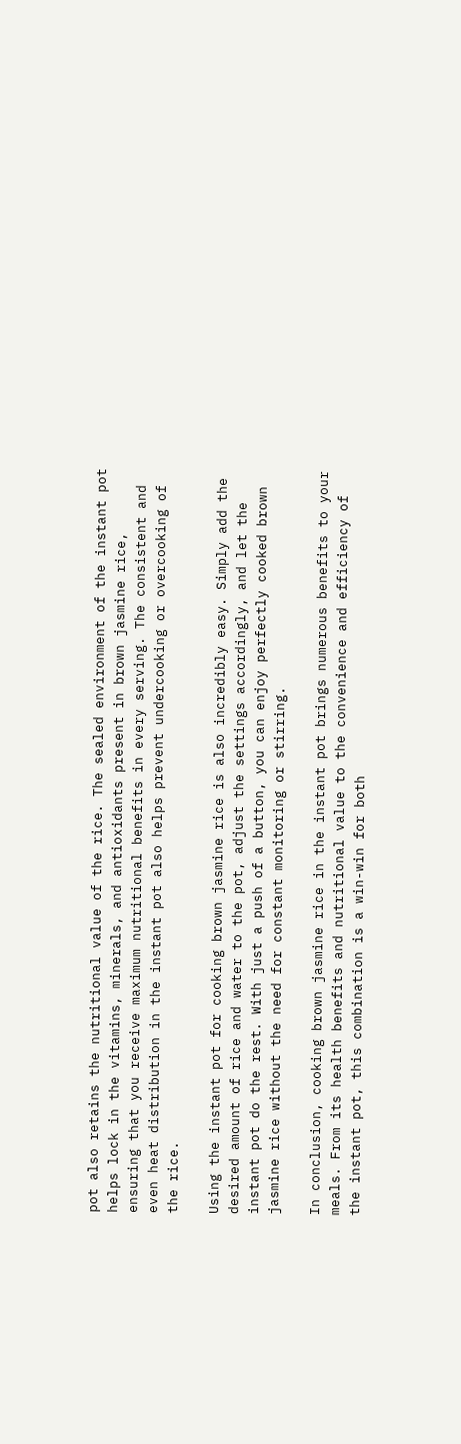pot also retains the nutritional value of the rice. The sealed environment of the instant pot helps lock in the vitamins, minerals, and antioxidants present in brown jasmine rice, ensuring that you receive maximum nutritional benefits in every serving. The consistent and even heat distribution in the instant pot also helps prevent undercooking or overcooking of the rice.

Using the instant pot for cooking brown jasmine rice is also incredibly easy. Simply add the desired amount of rice and water to the pot, adjust the settings accordingly, and let the instant pot do the rest. With just a push of a button, you can enjoy perfectly cooked brown jasmine rice without the need for constant monitoring or stirring.

In conclusion, cooking brown jasmine rice in the instant pot brings numerous benefits to your meals. From its health benefits and nutritional value to the convenience and efficiency of the instant pot, this combination is a win-win for both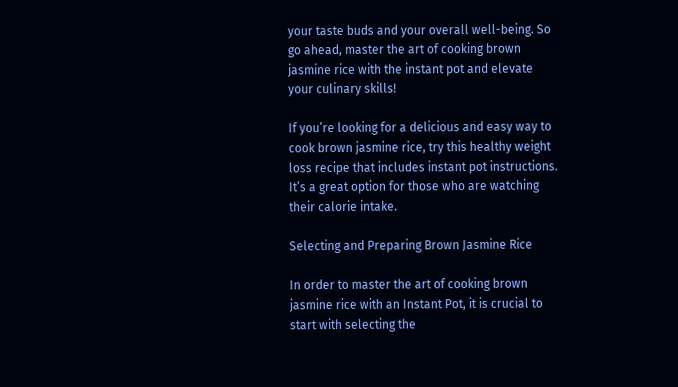your taste buds and your overall well-being. So go ahead, master the art of cooking brown jasmine rice with the instant pot and elevate your culinary skills!

If you’re looking for a delicious and easy way to cook brown jasmine rice, try this healthy weight loss recipe that includes instant pot instructions. It’s a great option for those who are watching their calorie intake.

Selecting and Preparing Brown Jasmine Rice

In order to master the art of cooking brown jasmine rice with an Instant Pot, it is crucial to start with selecting the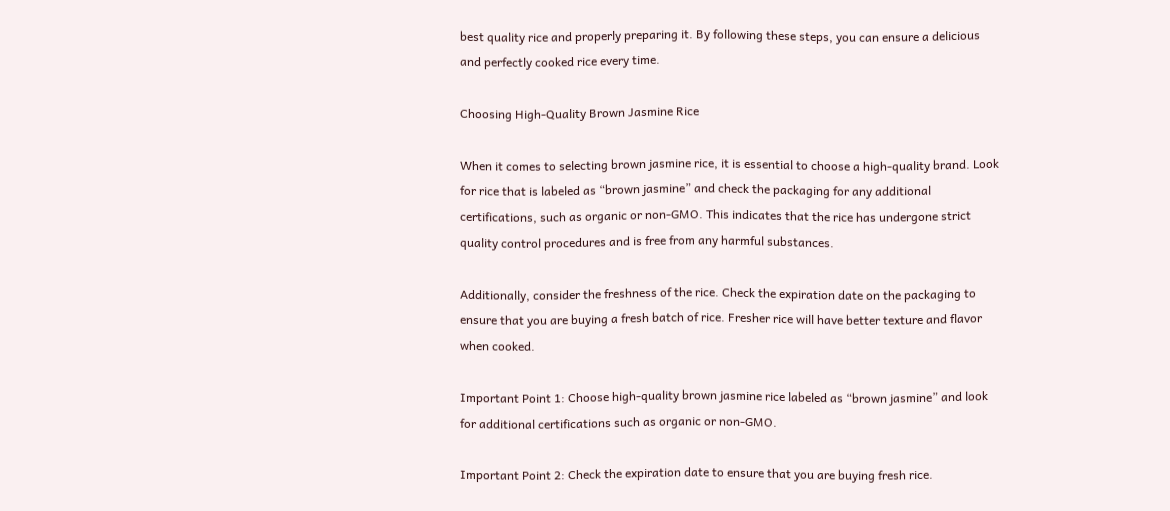best quality rice and properly preparing it. By following these steps, you can ensure a delicious and perfectly cooked rice every time.

Choosing High-Quality Brown Jasmine Rice

When it comes to selecting brown jasmine rice, it is essential to choose a high-quality brand. Look for rice that is labeled as “brown jasmine” and check the packaging for any additional certifications, such as organic or non-GMO. This indicates that the rice has undergone strict quality control procedures and is free from any harmful substances.

Additionally, consider the freshness of the rice. Check the expiration date on the packaging to ensure that you are buying a fresh batch of rice. Fresher rice will have better texture and flavor when cooked.

Important Point 1: Choose high-quality brown jasmine rice labeled as “brown jasmine” and look for additional certifications such as organic or non-GMO.

Important Point 2: Check the expiration date to ensure that you are buying fresh rice.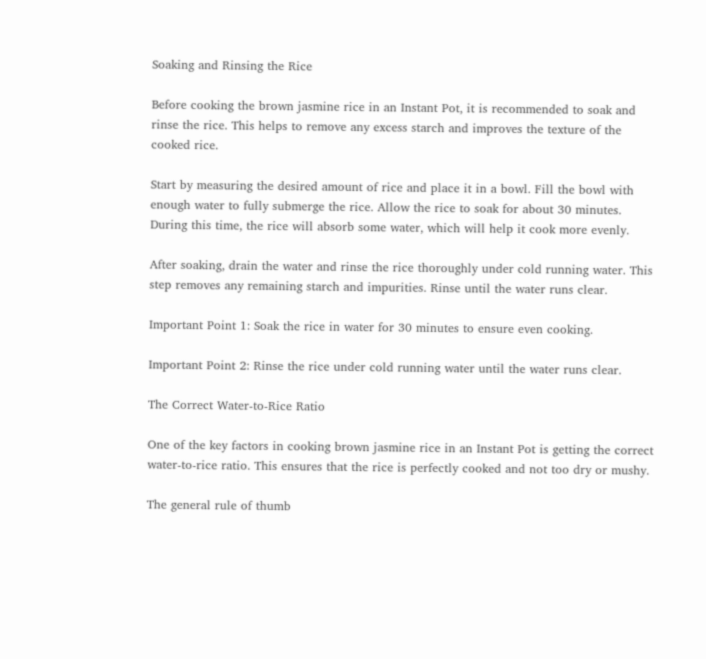Soaking and Rinsing the Rice

Before cooking the brown jasmine rice in an Instant Pot, it is recommended to soak and rinse the rice. This helps to remove any excess starch and improves the texture of the cooked rice.

Start by measuring the desired amount of rice and place it in a bowl. Fill the bowl with enough water to fully submerge the rice. Allow the rice to soak for about 30 minutes. During this time, the rice will absorb some water, which will help it cook more evenly.

After soaking, drain the water and rinse the rice thoroughly under cold running water. This step removes any remaining starch and impurities. Rinse until the water runs clear.

Important Point 1: Soak the rice in water for 30 minutes to ensure even cooking.

Important Point 2: Rinse the rice under cold running water until the water runs clear.

The Correct Water-to-Rice Ratio

One of the key factors in cooking brown jasmine rice in an Instant Pot is getting the correct water-to-rice ratio. This ensures that the rice is perfectly cooked and not too dry or mushy.

The general rule of thumb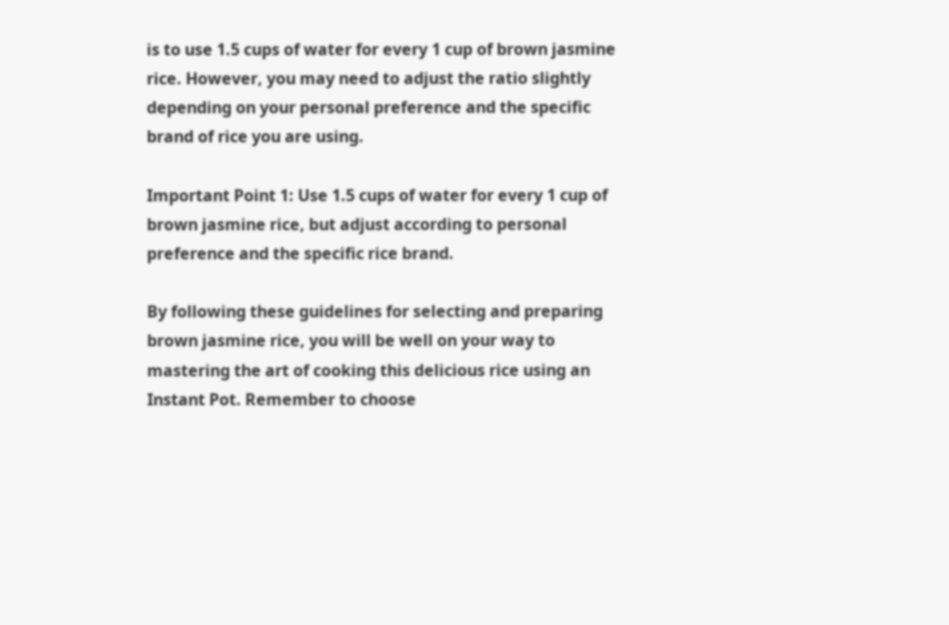is to use 1.5 cups of water for every 1 cup of brown jasmine rice. However, you may need to adjust the ratio slightly depending on your personal preference and the specific brand of rice you are using.

Important Point 1: Use 1.5 cups of water for every 1 cup of brown jasmine rice, but adjust according to personal preference and the specific rice brand.

By following these guidelines for selecting and preparing brown jasmine rice, you will be well on your way to mastering the art of cooking this delicious rice using an Instant Pot. Remember to choose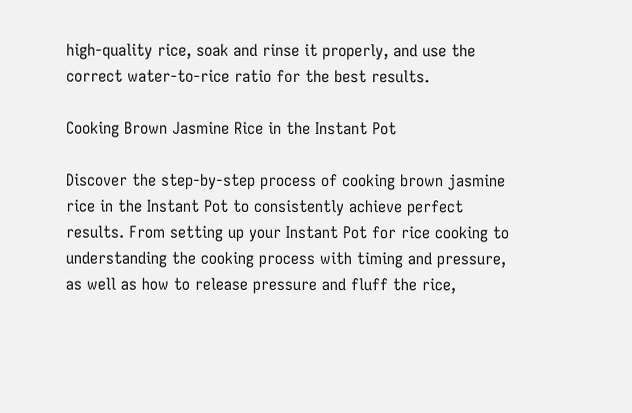high-quality rice, soak and rinse it properly, and use the correct water-to-rice ratio for the best results.

Cooking Brown Jasmine Rice in the Instant Pot

Discover the step-by-step process of cooking brown jasmine rice in the Instant Pot to consistently achieve perfect results. From setting up your Instant Pot for rice cooking to understanding the cooking process with timing and pressure, as well as how to release pressure and fluff the rice,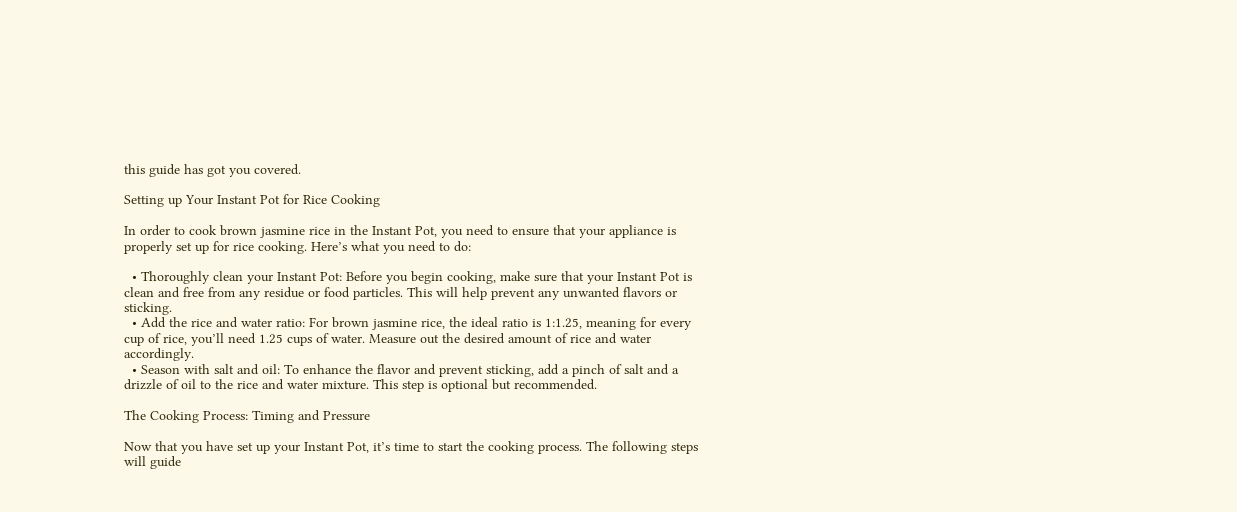this guide has got you covered.

Setting up Your Instant Pot for Rice Cooking

In order to cook brown jasmine rice in the Instant Pot, you need to ensure that your appliance is properly set up for rice cooking. Here’s what you need to do:

  • Thoroughly clean your Instant Pot: Before you begin cooking, make sure that your Instant Pot is clean and free from any residue or food particles. This will help prevent any unwanted flavors or sticking.
  • Add the rice and water ratio: For brown jasmine rice, the ideal ratio is 1:1.25, meaning for every cup of rice, you’ll need 1.25 cups of water. Measure out the desired amount of rice and water accordingly.
  • Season with salt and oil: To enhance the flavor and prevent sticking, add a pinch of salt and a drizzle of oil to the rice and water mixture. This step is optional but recommended.

The Cooking Process: Timing and Pressure

Now that you have set up your Instant Pot, it’s time to start the cooking process. The following steps will guide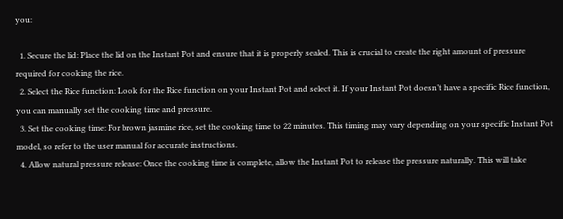you:

  1. Secure the lid: Place the lid on the Instant Pot and ensure that it is properly sealed. This is crucial to create the right amount of pressure required for cooking the rice.
  2. Select the Rice function: Look for the Rice function on your Instant Pot and select it. If your Instant Pot doesn’t have a specific Rice function, you can manually set the cooking time and pressure.
  3. Set the cooking time: For brown jasmine rice, set the cooking time to 22 minutes. This timing may vary depending on your specific Instant Pot model, so refer to the user manual for accurate instructions.
  4. Allow natural pressure release: Once the cooking time is complete, allow the Instant Pot to release the pressure naturally. This will take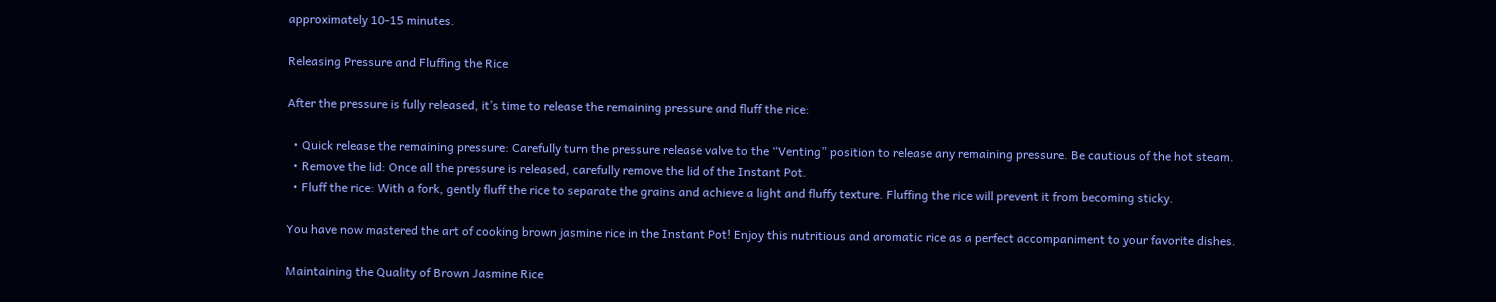approximately 10-15 minutes.

Releasing Pressure and Fluffing the Rice

After the pressure is fully released, it’s time to release the remaining pressure and fluff the rice:

  • Quick release the remaining pressure: Carefully turn the pressure release valve to the “Venting” position to release any remaining pressure. Be cautious of the hot steam.
  • Remove the lid: Once all the pressure is released, carefully remove the lid of the Instant Pot.
  • Fluff the rice: With a fork, gently fluff the rice to separate the grains and achieve a light and fluffy texture. Fluffing the rice will prevent it from becoming sticky.

You have now mastered the art of cooking brown jasmine rice in the Instant Pot! Enjoy this nutritious and aromatic rice as a perfect accompaniment to your favorite dishes.

Maintaining the Quality of Brown Jasmine Rice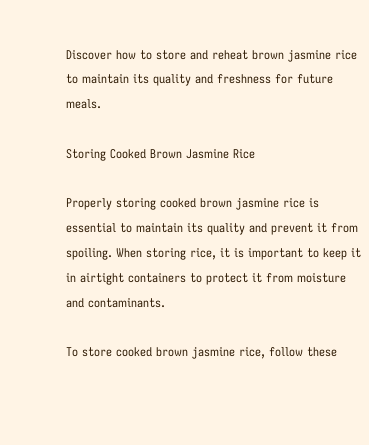Discover how to store and reheat brown jasmine rice to maintain its quality and freshness for future meals.

Storing Cooked Brown Jasmine Rice

Properly storing cooked brown jasmine rice is essential to maintain its quality and prevent it from spoiling. When storing rice, it is important to keep it in airtight containers to protect it from moisture and contaminants.

To store cooked brown jasmine rice, follow these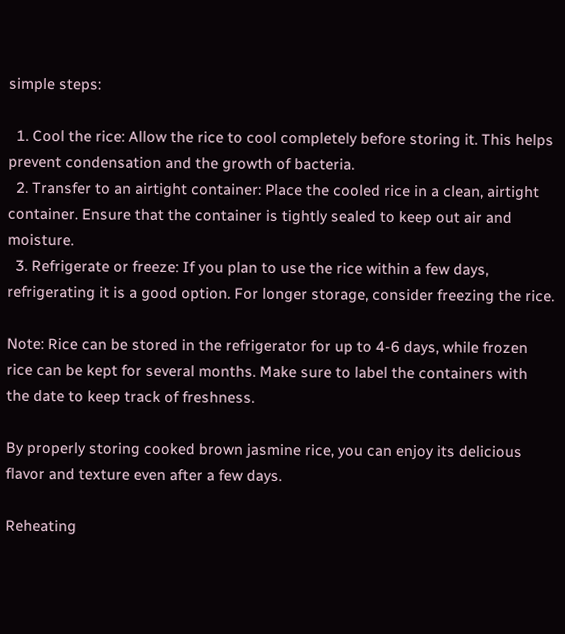simple steps:

  1. Cool the rice: Allow the rice to cool completely before storing it. This helps prevent condensation and the growth of bacteria.
  2. Transfer to an airtight container: Place the cooled rice in a clean, airtight container. Ensure that the container is tightly sealed to keep out air and moisture.
  3. Refrigerate or freeze: If you plan to use the rice within a few days, refrigerating it is a good option. For longer storage, consider freezing the rice.

Note: Rice can be stored in the refrigerator for up to 4-6 days, while frozen rice can be kept for several months. Make sure to label the containers with the date to keep track of freshness.

By properly storing cooked brown jasmine rice, you can enjoy its delicious flavor and texture even after a few days.

Reheating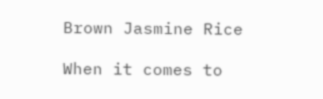Brown Jasmine Rice

When it comes to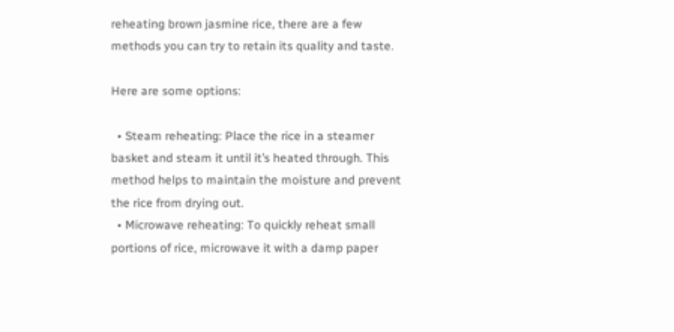reheating brown jasmine rice, there are a few methods you can try to retain its quality and taste.

Here are some options:

  • Steam reheating: Place the rice in a steamer basket and steam it until it’s heated through. This method helps to maintain the moisture and prevent the rice from drying out.
  • Microwave reheating: To quickly reheat small portions of rice, microwave it with a damp paper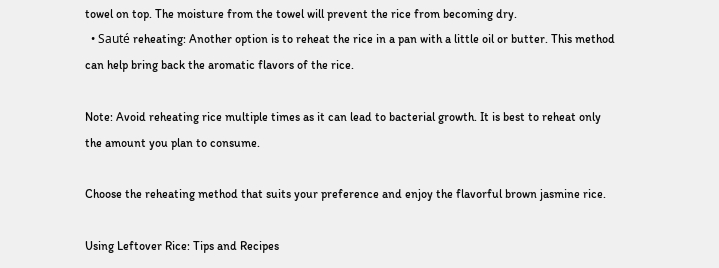towel on top. The moisture from the towel will prevent the rice from becoming dry.
  • Sauté reheating: Another option is to reheat the rice in a pan with a little oil or butter. This method can help bring back the aromatic flavors of the rice.

Note: Avoid reheating rice multiple times as it can lead to bacterial growth. It is best to reheat only the amount you plan to consume.

Choose the reheating method that suits your preference and enjoy the flavorful brown jasmine rice.

Using Leftover Rice: Tips and Recipes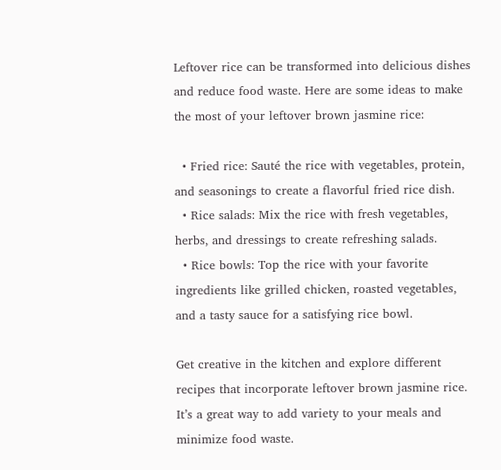Leftover rice can be transformed into delicious dishes and reduce food waste. Here are some ideas to make the most of your leftover brown jasmine rice:

  • Fried rice: Sauté the rice with vegetables, protein, and seasonings to create a flavorful fried rice dish.
  • Rice salads: Mix the rice with fresh vegetables, herbs, and dressings to create refreshing salads.
  • Rice bowls: Top the rice with your favorite ingredients like grilled chicken, roasted vegetables, and a tasty sauce for a satisfying rice bowl.

Get creative in the kitchen and explore different recipes that incorporate leftover brown jasmine rice. It’s a great way to add variety to your meals and minimize food waste.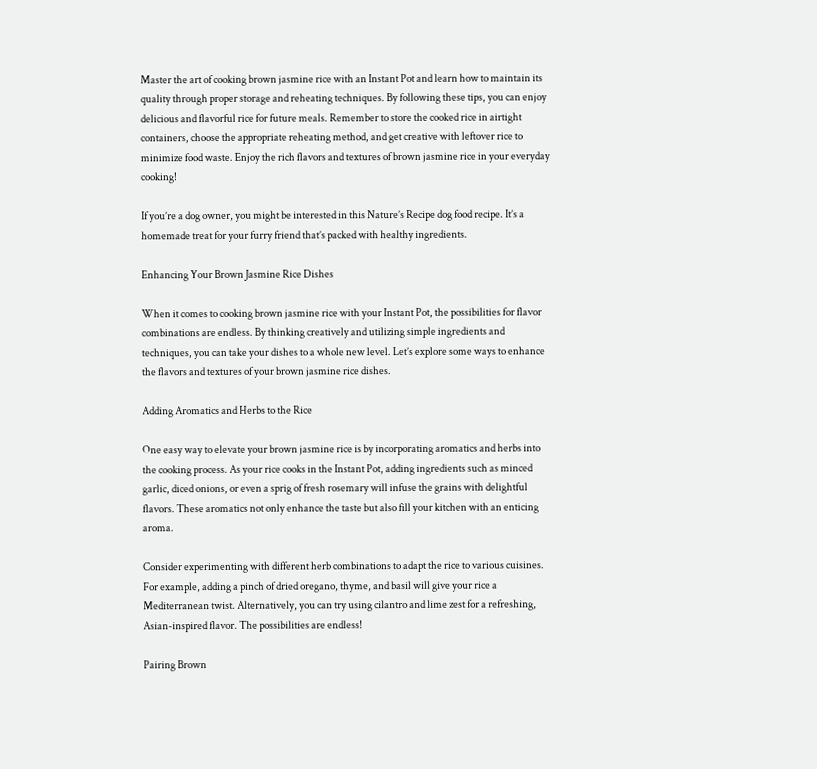Master the art of cooking brown jasmine rice with an Instant Pot and learn how to maintain its quality through proper storage and reheating techniques. By following these tips, you can enjoy delicious and flavorful rice for future meals. Remember to store the cooked rice in airtight containers, choose the appropriate reheating method, and get creative with leftover rice to minimize food waste. Enjoy the rich flavors and textures of brown jasmine rice in your everyday cooking!

If you’re a dog owner, you might be interested in this Nature’s Recipe dog food recipe. It’s a homemade treat for your furry friend that’s packed with healthy ingredients.

Enhancing Your Brown Jasmine Rice Dishes

When it comes to cooking brown jasmine rice with your Instant Pot, the possibilities for flavor combinations are endless. By thinking creatively and utilizing simple ingredients and techniques, you can take your dishes to a whole new level. Let’s explore some ways to enhance the flavors and textures of your brown jasmine rice dishes.

Adding Aromatics and Herbs to the Rice

One easy way to elevate your brown jasmine rice is by incorporating aromatics and herbs into the cooking process. As your rice cooks in the Instant Pot, adding ingredients such as minced garlic, diced onions, or even a sprig of fresh rosemary will infuse the grains with delightful flavors. These aromatics not only enhance the taste but also fill your kitchen with an enticing aroma.

Consider experimenting with different herb combinations to adapt the rice to various cuisines. For example, adding a pinch of dried oregano, thyme, and basil will give your rice a Mediterranean twist. Alternatively, you can try using cilantro and lime zest for a refreshing, Asian-inspired flavor. The possibilities are endless!

Pairing Brown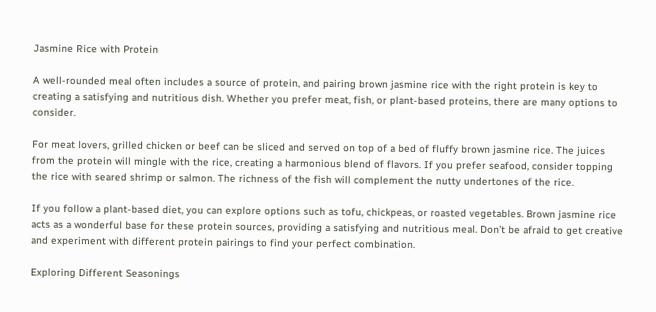Jasmine Rice with Protein

A well-rounded meal often includes a source of protein, and pairing brown jasmine rice with the right protein is key to creating a satisfying and nutritious dish. Whether you prefer meat, fish, or plant-based proteins, there are many options to consider.

For meat lovers, grilled chicken or beef can be sliced and served on top of a bed of fluffy brown jasmine rice. The juices from the protein will mingle with the rice, creating a harmonious blend of flavors. If you prefer seafood, consider topping the rice with seared shrimp or salmon. The richness of the fish will complement the nutty undertones of the rice.

If you follow a plant-based diet, you can explore options such as tofu, chickpeas, or roasted vegetables. Brown jasmine rice acts as a wonderful base for these protein sources, providing a satisfying and nutritious meal. Don’t be afraid to get creative and experiment with different protein pairings to find your perfect combination.

Exploring Different Seasonings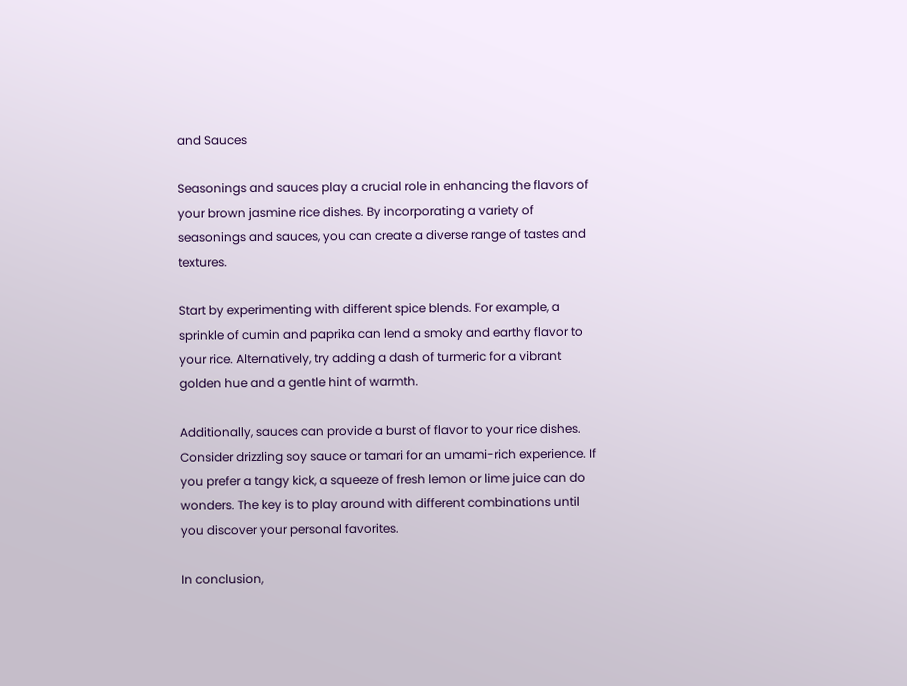and Sauces

Seasonings and sauces play a crucial role in enhancing the flavors of your brown jasmine rice dishes. By incorporating a variety of seasonings and sauces, you can create a diverse range of tastes and textures.

Start by experimenting with different spice blends. For example, a sprinkle of cumin and paprika can lend a smoky and earthy flavor to your rice. Alternatively, try adding a dash of turmeric for a vibrant golden hue and a gentle hint of warmth.

Additionally, sauces can provide a burst of flavor to your rice dishes. Consider drizzling soy sauce or tamari for an umami-rich experience. If you prefer a tangy kick, a squeeze of fresh lemon or lime juice can do wonders. The key is to play around with different combinations until you discover your personal favorites.

In conclusion,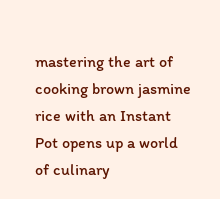mastering the art of cooking brown jasmine rice with an Instant Pot opens up a world of culinary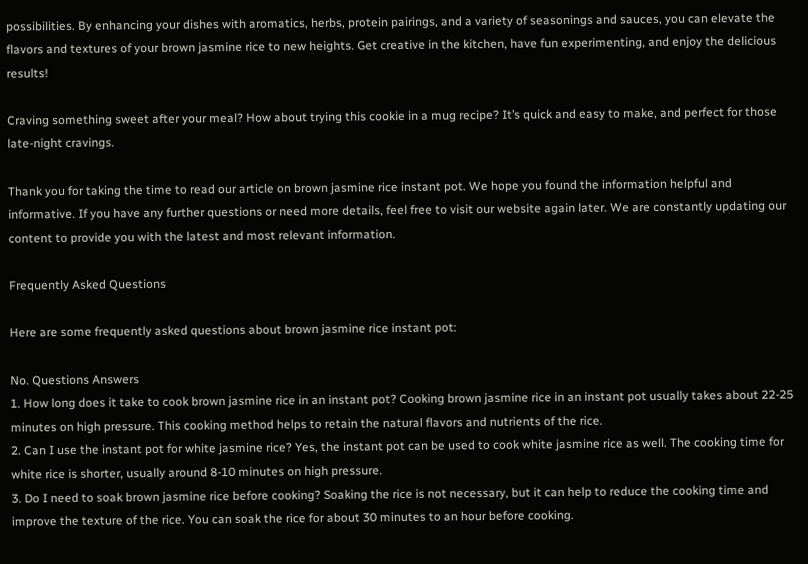possibilities. By enhancing your dishes with aromatics, herbs, protein pairings, and a variety of seasonings and sauces, you can elevate the flavors and textures of your brown jasmine rice to new heights. Get creative in the kitchen, have fun experimenting, and enjoy the delicious results!

Craving something sweet after your meal? How about trying this cookie in a mug recipe? It’s quick and easy to make, and perfect for those late-night cravings.

Thank you for taking the time to read our article on brown jasmine rice instant pot. We hope you found the information helpful and informative. If you have any further questions or need more details, feel free to visit our website again later. We are constantly updating our content to provide you with the latest and most relevant information.

Frequently Asked Questions

Here are some frequently asked questions about brown jasmine rice instant pot:

No. Questions Answers
1. How long does it take to cook brown jasmine rice in an instant pot? Cooking brown jasmine rice in an instant pot usually takes about 22-25 minutes on high pressure. This cooking method helps to retain the natural flavors and nutrients of the rice.
2. Can I use the instant pot for white jasmine rice? Yes, the instant pot can be used to cook white jasmine rice as well. The cooking time for white rice is shorter, usually around 8-10 minutes on high pressure.
3. Do I need to soak brown jasmine rice before cooking? Soaking the rice is not necessary, but it can help to reduce the cooking time and improve the texture of the rice. You can soak the rice for about 30 minutes to an hour before cooking.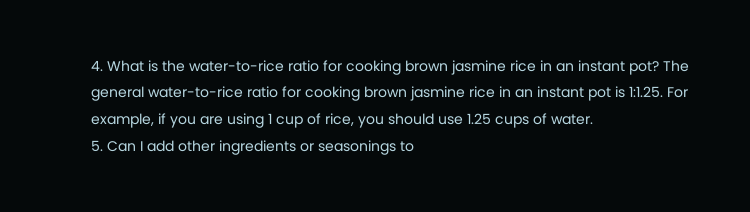4. What is the water-to-rice ratio for cooking brown jasmine rice in an instant pot? The general water-to-rice ratio for cooking brown jasmine rice in an instant pot is 1:1.25. For example, if you are using 1 cup of rice, you should use 1.25 cups of water.
5. Can I add other ingredients or seasonings to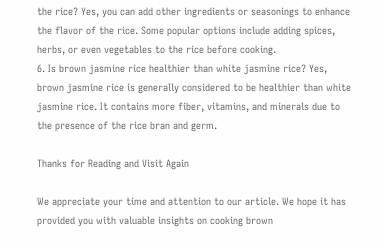the rice? Yes, you can add other ingredients or seasonings to enhance the flavor of the rice. Some popular options include adding spices, herbs, or even vegetables to the rice before cooking.
6. Is brown jasmine rice healthier than white jasmine rice? Yes, brown jasmine rice is generally considered to be healthier than white jasmine rice. It contains more fiber, vitamins, and minerals due to the presence of the rice bran and germ.

Thanks for Reading and Visit Again

We appreciate your time and attention to our article. We hope it has provided you with valuable insights on cooking brown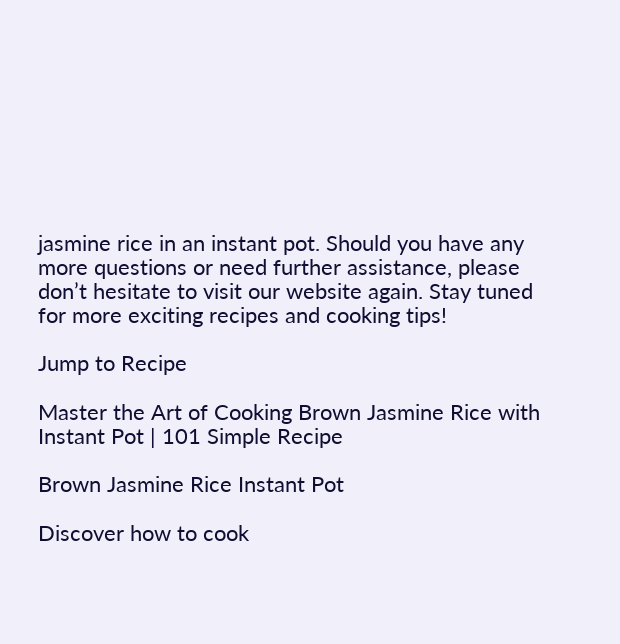jasmine rice in an instant pot. Should you have any more questions or need further assistance, please don’t hesitate to visit our website again. Stay tuned for more exciting recipes and cooking tips!

Jump to Recipe

Master the Art of Cooking Brown Jasmine Rice with Instant Pot | 101 Simple Recipe

Brown Jasmine Rice Instant Pot

Discover how to cook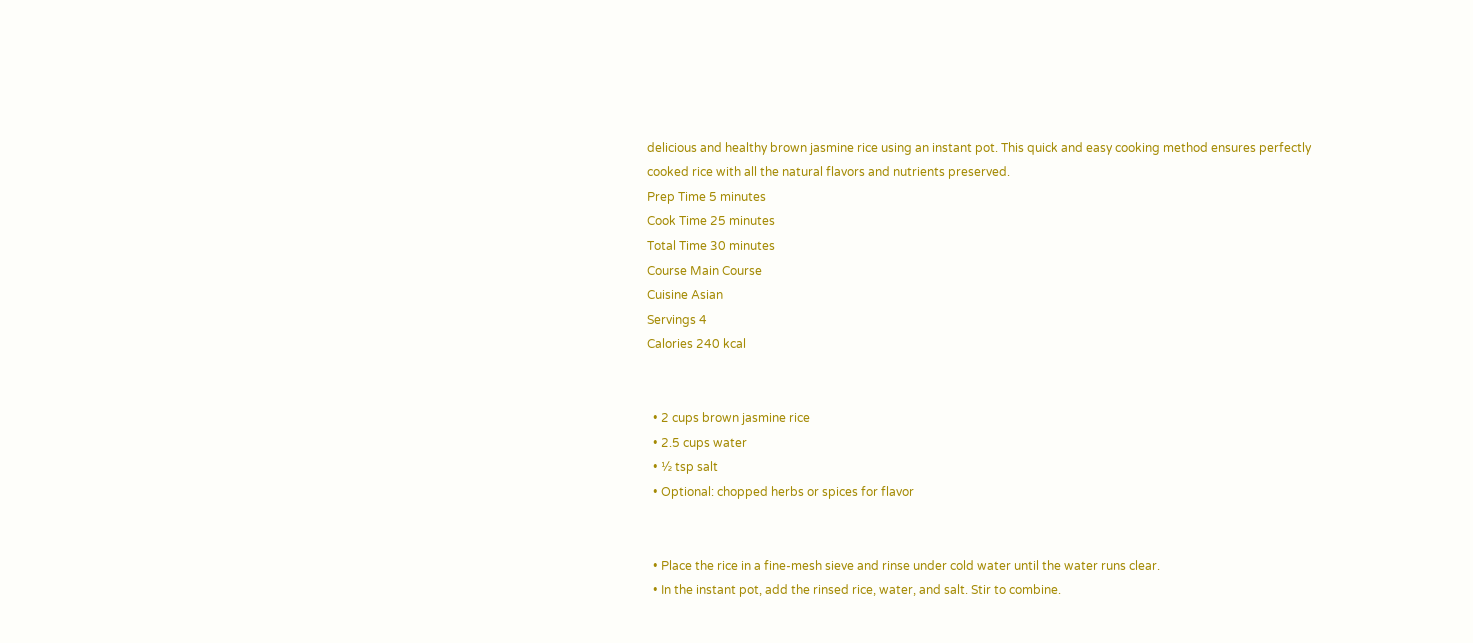delicious and healthy brown jasmine rice using an instant pot. This quick and easy cooking method ensures perfectly cooked rice with all the natural flavors and nutrients preserved.
Prep Time 5 minutes
Cook Time 25 minutes
Total Time 30 minutes
Course Main Course
Cuisine Asian
Servings 4
Calories 240 kcal


  • 2 cups brown jasmine rice
  • 2.5 cups water
  • ½ tsp salt
  • Optional: chopped herbs or spices for flavor


  • Place the rice in a fine-mesh sieve and rinse under cold water until the water runs clear.
  • In the instant pot, add the rinsed rice, water, and salt. Stir to combine.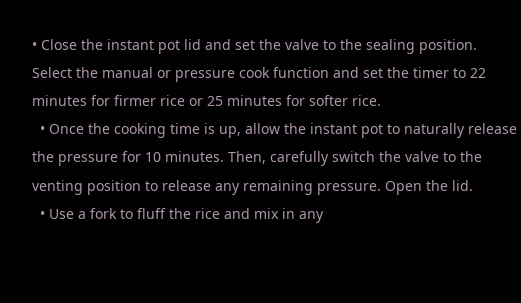• Close the instant pot lid and set the valve to the sealing position. Select the manual or pressure cook function and set the timer to 22 minutes for firmer rice or 25 minutes for softer rice.
  • Once the cooking time is up, allow the instant pot to naturally release the pressure for 10 minutes. Then, carefully switch the valve to the venting position to release any remaining pressure. Open the lid.
  • Use a fork to fluff the rice and mix in any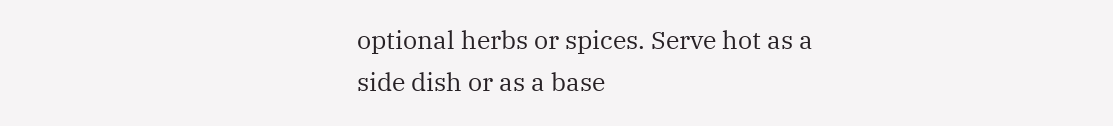optional herbs or spices. Serve hot as a side dish or as a base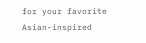for your favorite Asian-inspired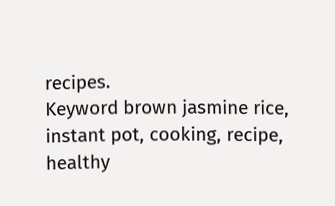recipes.
Keyword brown jasmine rice, instant pot, cooking, recipe, healthy